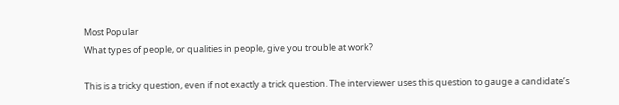Most Popular
What types of people, or qualities in people, give you trouble at work?

This is a tricky question, even if not exactly a trick question. The interviewer uses this question to gauge a candidate’s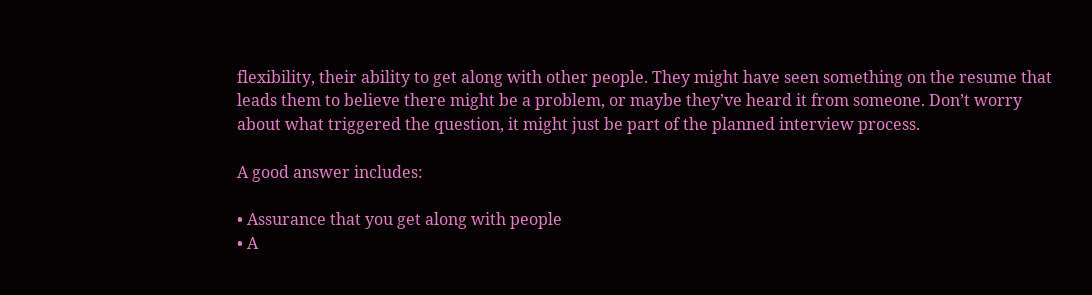flexibility, their ability to get along with other people. They might have seen something on the resume that leads them to believe there might be a problem, or maybe they’ve heard it from someone. Don’t worry about what triggered the question, it might just be part of the planned interview process.

A good answer includes:

• Assurance that you get along with people
• A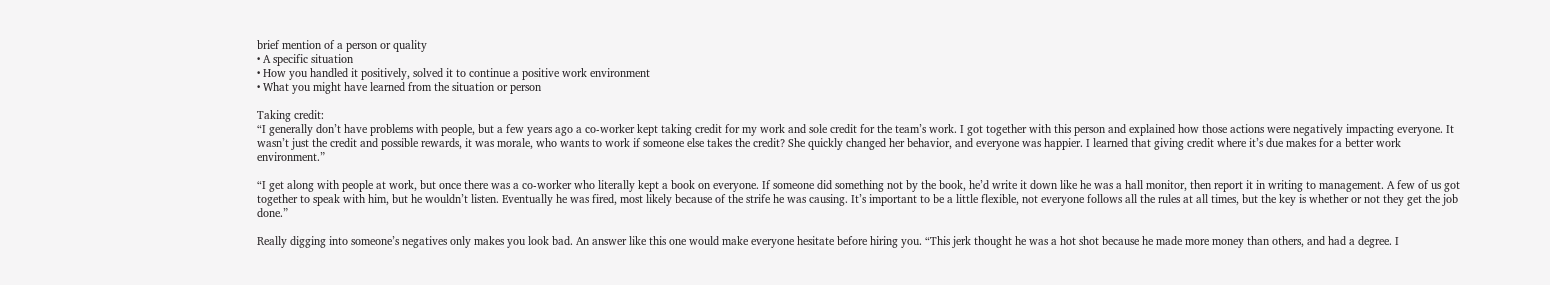brief mention of a person or quality
• A specific situation
• How you handled it positively, solved it to continue a positive work environment
• What you might have learned from the situation or person

Taking credit:
“I generally don’t have problems with people, but a few years ago a co-worker kept taking credit for my work and sole credit for the team’s work. I got together with this person and explained how those actions were negatively impacting everyone. It wasn’t just the credit and possible rewards, it was morale, who wants to work if someone else takes the credit? She quickly changed her behavior, and everyone was happier. I learned that giving credit where it’s due makes for a better work environment.”

“I get along with people at work, but once there was a co-worker who literally kept a book on everyone. If someone did something not by the book, he’d write it down like he was a hall monitor, then report it in writing to management. A few of us got together to speak with him, but he wouldn’t listen. Eventually he was fired, most likely because of the strife he was causing. It’s important to be a little flexible, not everyone follows all the rules at all times, but the key is whether or not they get the job done.”

Really digging into someone’s negatives only makes you look bad. An answer like this one would make everyone hesitate before hiring you. “This jerk thought he was a hot shot because he made more money than others, and had a degree. I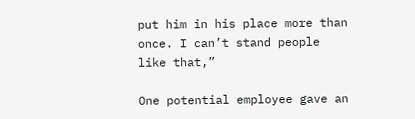put him in his place more than once. I can’t stand people like that,”

One potential employee gave an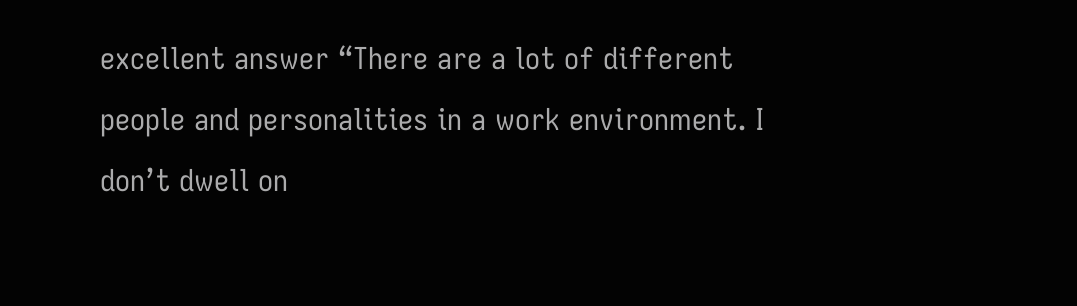excellent answer “There are a lot of different people and personalities in a work environment. I don’t dwell on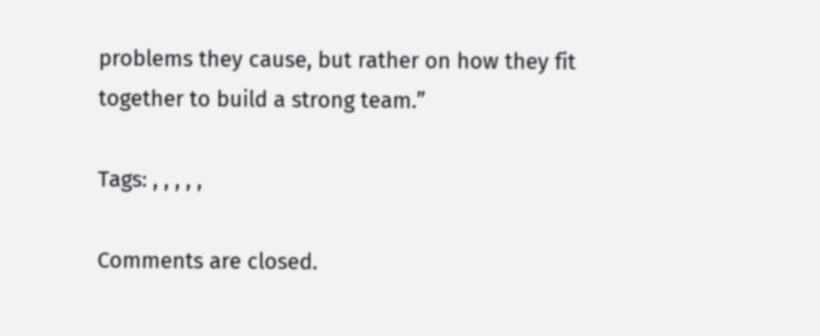problems they cause, but rather on how they fit together to build a strong team.”

Tags: , , , , ,

Comments are closed.